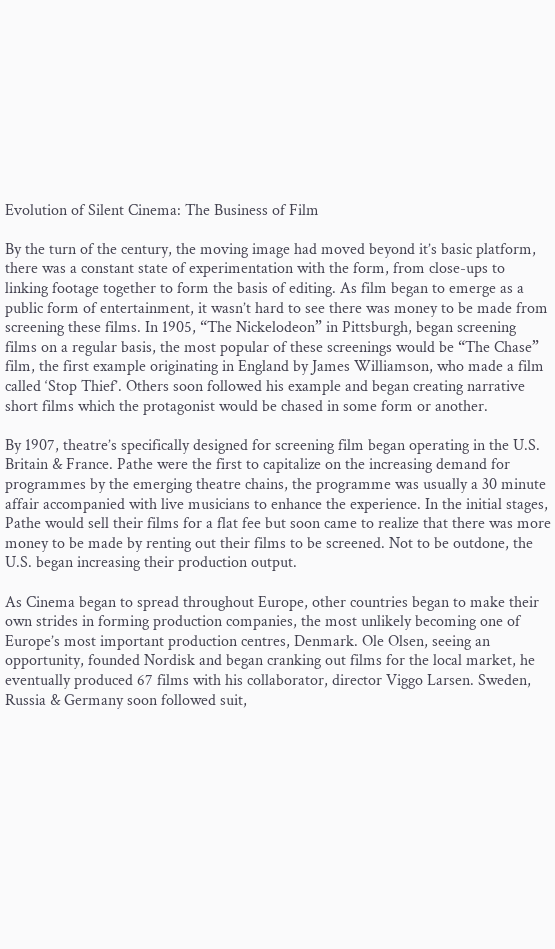Evolution of Silent Cinema: The Business of Film

By the turn of the century, the moving image had moved beyond it’s basic platform, there was a constant state of experimentation with the form, from close-ups to linking footage together to form the basis of editing. As film began to emerge as a public form of entertainment, it wasn’t hard to see there was money to be made from screening these films. In 1905, “The Nickelodeon” in Pittsburgh, began screening films on a regular basis, the most popular of these screenings would be “The Chase” film, the first example originating in England by James Williamson, who made a film called ‘Stop Thief’. Others soon followed his example and began creating narrative short films which the protagonist would be chased in some form or another.

By 1907, theatre’s specifically designed for screening film began operating in the U.S. Britain & France. Pathe were the first to capitalize on the increasing demand for programmes by the emerging theatre chains, the programme was usually a 30 minute affair accompanied with live musicians to enhance the experience. In the initial stages, Pathe would sell their films for a flat fee but soon came to realize that there was more money to be made by renting out their films to be screened. Not to be outdone, the U.S. began increasing their production output.

As Cinema began to spread throughout Europe, other countries began to make their own strides in forming production companies, the most unlikely becoming one of Europe’s most important production centres, Denmark. Ole Olsen, seeing an opportunity, founded Nordisk and began cranking out films for the local market, he eventually produced 67 films with his collaborator, director Viggo Larsen. Sweden, Russia & Germany soon followed suit,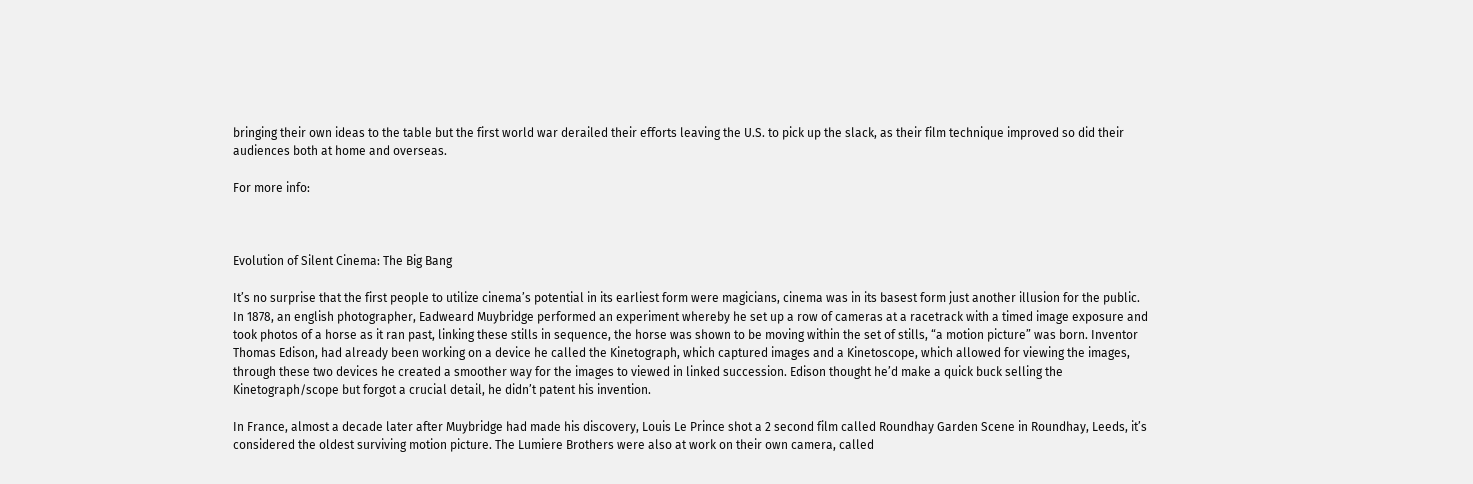bringing their own ideas to the table but the first world war derailed their efforts leaving the U.S. to pick up the slack, as their film technique improved so did their audiences both at home and overseas.

For more info:



Evolution of Silent Cinema: The Big Bang

It’s no surprise that the first people to utilize cinema’s potential in its earliest form were magicians, cinema was in its basest form just another illusion for the public. In 1878, an english photographer, Eadweard Muybridge performed an experiment whereby he set up a row of cameras at a racetrack with a timed image exposure and took photos of a horse as it ran past, linking these stills in sequence, the horse was shown to be moving within the set of stills, “a motion picture” was born. Inventor Thomas Edison, had already been working on a device he called the Kinetograph, which captured images and a Kinetoscope, which allowed for viewing the images, through these two devices he created a smoother way for the images to viewed in linked succession. Edison thought he’d make a quick buck selling the Kinetograph/scope but forgot a crucial detail, he didn’t patent his invention.

In France, almost a decade later after Muybridge had made his discovery, Louis Le Prince shot a 2 second film called Roundhay Garden Scene in Roundhay, Leeds, it’s considered the oldest surviving motion picture. The Lumiere Brothers were also at work on their own camera, called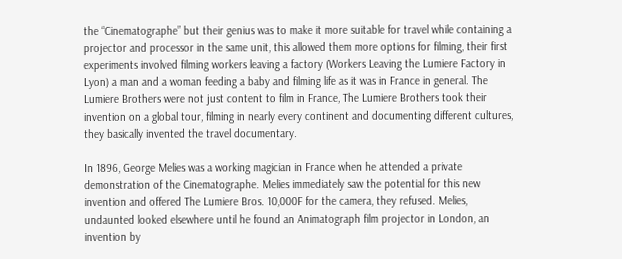the “Cinematographe” but their genius was to make it more suitable for travel while containing a projector and processor in the same unit, this allowed them more options for filming, their first experiments involved filming workers leaving a factory (Workers Leaving the Lumiere Factory in Lyon) a man and a woman feeding a baby and filming life as it was in France in general. The Lumiere Brothers were not just content to film in France, The Lumiere Brothers took their invention on a global tour, filming in nearly every continent and documenting different cultures, they basically invented the travel documentary.

In 1896, George Melies was a working magician in France when he attended a private demonstration of the Cinematographe. Melies immediately saw the potential for this new invention and offered The Lumiere Bros. 10,000F for the camera, they refused. Melies, undaunted looked elsewhere until he found an Animatograph film projector in London, an invention by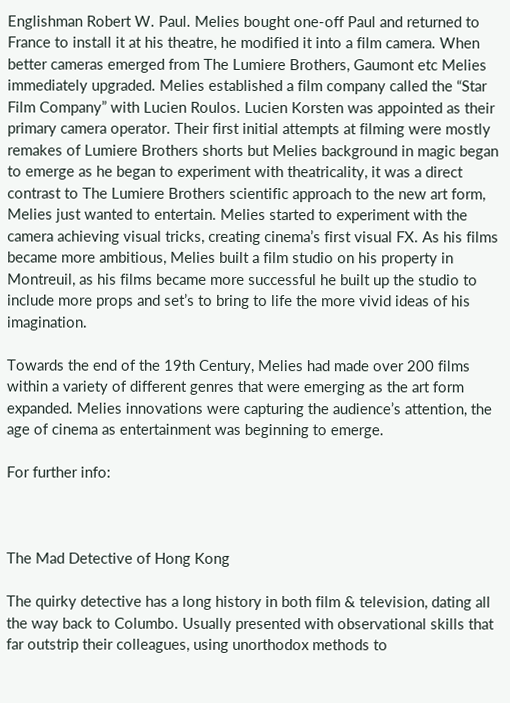Englishman Robert W. Paul. Melies bought one-off Paul and returned to France to install it at his theatre, he modified it into a film camera. When better cameras emerged from The Lumiere Brothers, Gaumont etc Melies immediately upgraded. Melies established a film company called the “Star Film Company” with Lucien Roulos. Lucien Korsten was appointed as their primary camera operator. Their first initial attempts at filming were mostly remakes of Lumiere Brothers shorts but Melies background in magic began to emerge as he began to experiment with theatricality, it was a direct contrast to The Lumiere Brothers scientific approach to the new art form, Melies just wanted to entertain. Melies started to experiment with the camera achieving visual tricks, creating cinema’s first visual FX. As his films became more ambitious, Melies built a film studio on his property in Montreuil, as his films became more successful he built up the studio to include more props and set’s to bring to life the more vivid ideas of his imagination.

Towards the end of the 19th Century, Melies had made over 200 films within a variety of different genres that were emerging as the art form expanded. Melies innovations were capturing the audience’s attention, the age of cinema as entertainment was beginning to emerge.

For further info:



The Mad Detective of Hong Kong

The quirky detective has a long history in both film & television, dating all the way back to Columbo. Usually presented with observational skills that far outstrip their colleagues, using unorthodox methods to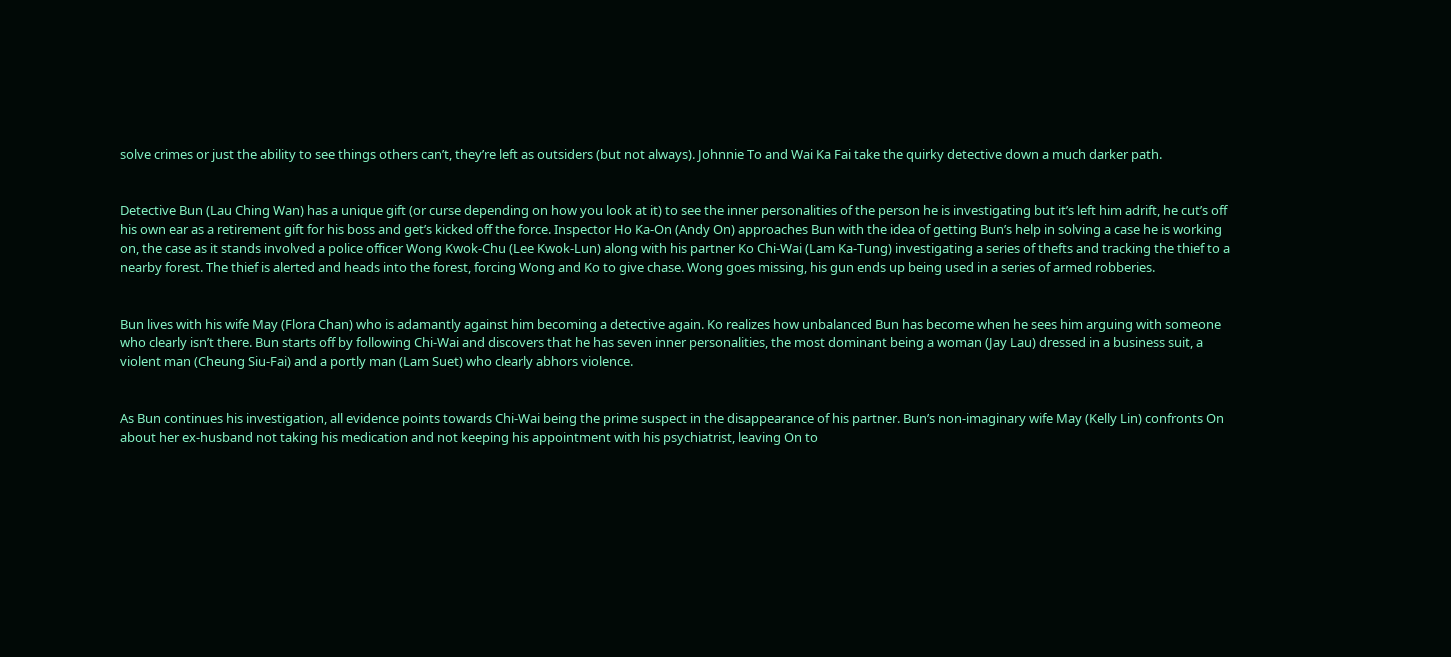solve crimes or just the ability to see things others can’t, they’re left as outsiders (but not always). Johnnie To and Wai Ka Fai take the quirky detective down a much darker path.


Detective Bun (Lau Ching Wan) has a unique gift (or curse depending on how you look at it) to see the inner personalities of the person he is investigating but it’s left him adrift, he cut’s off his own ear as a retirement gift for his boss and get’s kicked off the force. Inspector Ho Ka-On (Andy On) approaches Bun with the idea of getting Bun’s help in solving a case he is working on, the case as it stands involved a police officer Wong Kwok-Chu (Lee Kwok-Lun) along with his partner Ko Chi-Wai (Lam Ka-Tung) investigating a series of thefts and tracking the thief to a nearby forest. The thief is alerted and heads into the forest, forcing Wong and Ko to give chase. Wong goes missing, his gun ends up being used in a series of armed robberies.


Bun lives with his wife May (Flora Chan) who is adamantly against him becoming a detective again. Ko realizes how unbalanced Bun has become when he sees him arguing with someone who clearly isn’t there. Bun starts off by following Chi-Wai and discovers that he has seven inner personalities, the most dominant being a woman (Jay Lau) dressed in a business suit, a violent man (Cheung Siu-Fai) and a portly man (Lam Suet) who clearly abhors violence.


As Bun continues his investigation, all evidence points towards Chi-Wai being the prime suspect in the disappearance of his partner. Bun’s non-imaginary wife May (Kelly Lin) confronts On about her ex-husband not taking his medication and not keeping his appointment with his psychiatrist, leaving On to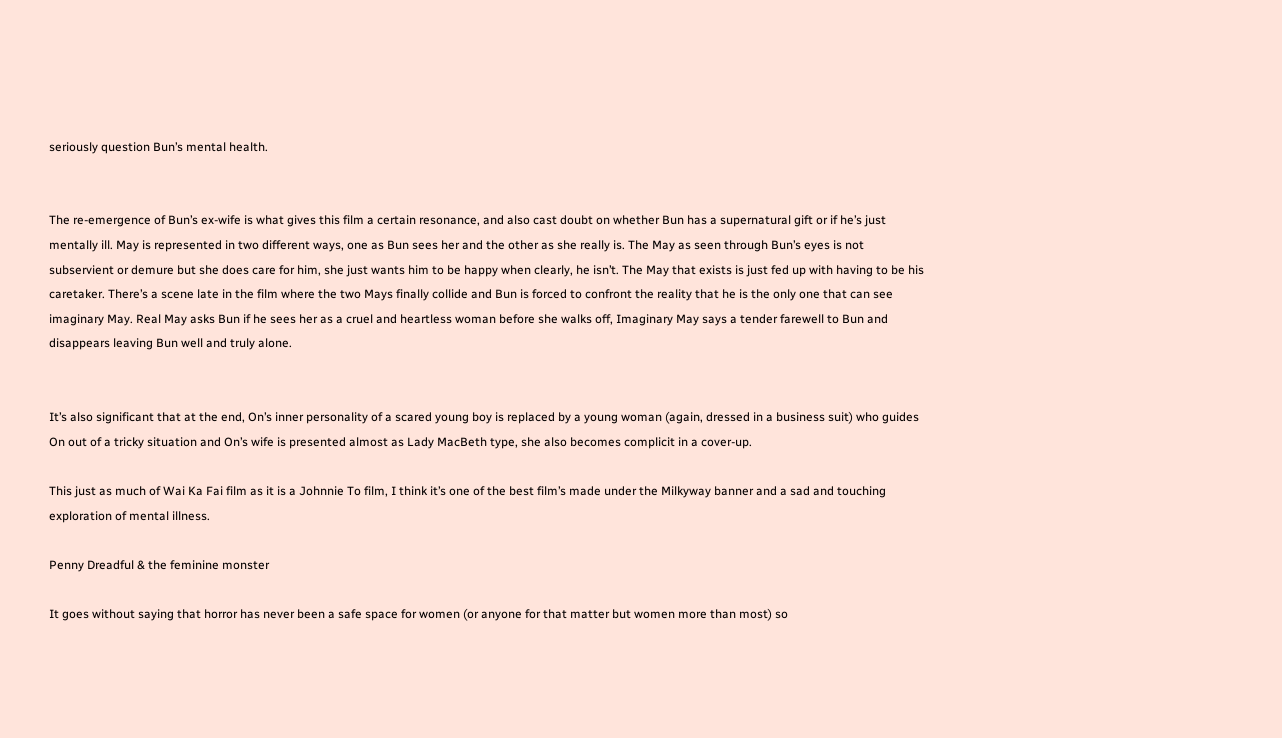seriously question Bun’s mental health.


The re-emergence of Bun’s ex-wife is what gives this film a certain resonance, and also cast doubt on whether Bun has a supernatural gift or if he’s just mentally ill. May is represented in two different ways, one as Bun sees her and the other as she really is. The May as seen through Bun’s eyes is not subservient or demure but she does care for him, she just wants him to be happy when clearly, he isn’t. The May that exists is just fed up with having to be his caretaker. There’s a scene late in the film where the two Mays finally collide and Bun is forced to confront the reality that he is the only one that can see imaginary May. Real May asks Bun if he sees her as a cruel and heartless woman before she walks off, Imaginary May says a tender farewell to Bun and disappears leaving Bun well and truly alone.


It’s also significant that at the end, On’s inner personality of a scared young boy is replaced by a young woman (again, dressed in a business suit) who guides On out of a tricky situation and On’s wife is presented almost as Lady MacBeth type, she also becomes complicit in a cover-up.

This just as much of Wai Ka Fai film as it is a Johnnie To film, I think it’s one of the best film’s made under the Milkyway banner and a sad and touching exploration of mental illness.

Penny Dreadful & the feminine monster

It goes without saying that horror has never been a safe space for women (or anyone for that matter but women more than most) so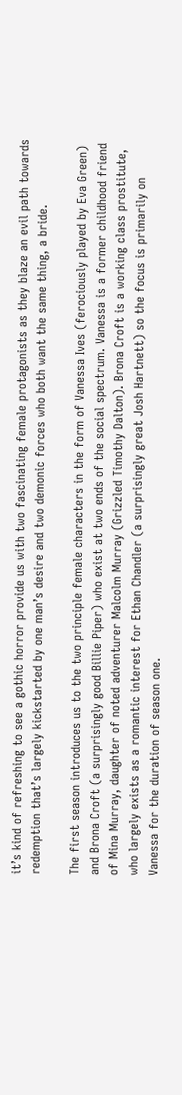it’s kind of refreshing to see a gothic horror provide us with two fascinating female protagonists as they blaze an evil path towards redemption that’s largely kickstarted by one man’s desire and two demonic forces who both want the same thing, a bride.

The first season introduces us to the two principle female characters in the form of Vanessa Ives (ferociously played by Eva Green) and Brona Croft (a surprisingly good Billie Piper) who exist at two ends of the social spectrum. Vanessa is a former childhood friend of Mina Murray, daughter of noted adventurer Malcolm Murray (Grizzled Timothy Dalton). Brona Croft is a working class prostitute, who largely exists as a romantic interest for Ethan Chandler (a surprisingly great Josh Hartnett) so the focus is primarily on Vanessa for the duration of season one.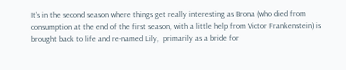It’s in the second season where things get really interesting as Brona (who died from consumption at the end of the first season, with a little help from Victor Frankenstein) is brought back to life and re-named Lily,  primarily as a bride for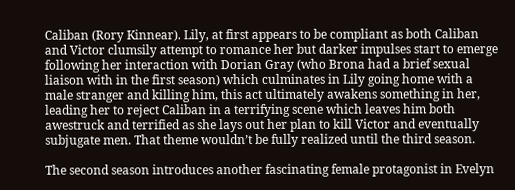Caliban (Rory Kinnear). Lily, at first appears to be compliant as both Caliban and Victor clumsily attempt to romance her but darker impulses start to emerge following her interaction with Dorian Gray (who Brona had a brief sexual liaison with in the first season) which culminates in Lily going home with a male stranger and killing him, this act ultimately awakens something in her, leading her to reject Caliban in a terrifying scene which leaves him both awestruck and terrified as she lays out her plan to kill Victor and eventually subjugate men. That theme wouldn’t be fully realized until the third season.

The second season introduces another fascinating female protagonist in Evelyn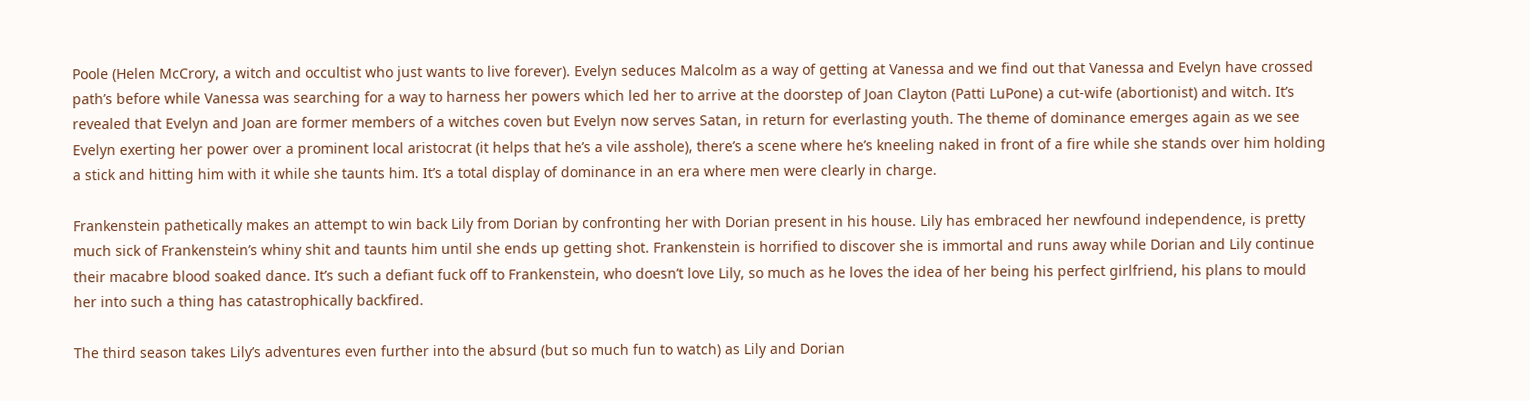Poole (Helen McCrory, a witch and occultist who just wants to live forever). Evelyn seduces Malcolm as a way of getting at Vanessa and we find out that Vanessa and Evelyn have crossed path’s before while Vanessa was searching for a way to harness her powers which led her to arrive at the doorstep of Joan Clayton (Patti LuPone) a cut-wife (abortionist) and witch. It’s revealed that Evelyn and Joan are former members of a witches coven but Evelyn now serves Satan, in return for everlasting youth. The theme of dominance emerges again as we see Evelyn exerting her power over a prominent local aristocrat (it helps that he’s a vile asshole), there’s a scene where he’s kneeling naked in front of a fire while she stands over him holding a stick and hitting him with it while she taunts him. It’s a total display of dominance in an era where men were clearly in charge.

Frankenstein pathetically makes an attempt to win back Lily from Dorian by confronting her with Dorian present in his house. Lily has embraced her newfound independence, is pretty much sick of Frankenstein’s whiny shit and taunts him until she ends up getting shot. Frankenstein is horrified to discover she is immortal and runs away while Dorian and Lily continue their macabre blood soaked dance. It’s such a defiant fuck off to Frankenstein, who doesn’t love Lily, so much as he loves the idea of her being his perfect girlfriend, his plans to mould her into such a thing has catastrophically backfired.

The third season takes Lily’s adventures even further into the absurd (but so much fun to watch) as Lily and Dorian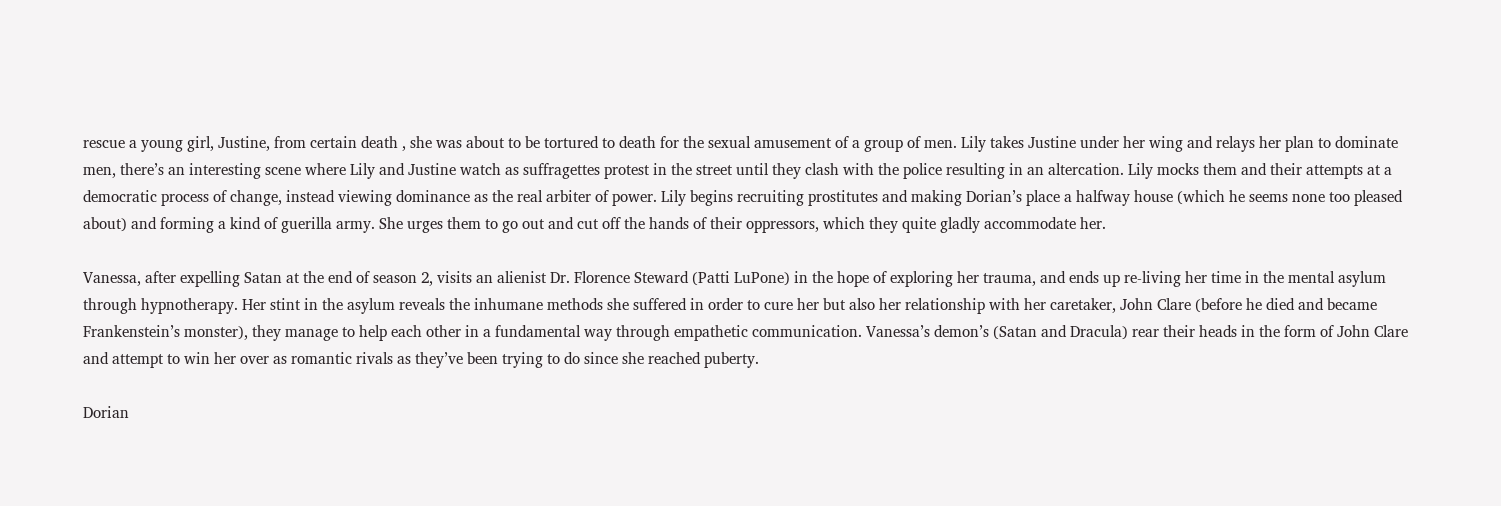rescue a young girl, Justine, from certain death , she was about to be tortured to death for the sexual amusement of a group of men. Lily takes Justine under her wing and relays her plan to dominate men, there’s an interesting scene where Lily and Justine watch as suffragettes protest in the street until they clash with the police resulting in an altercation. Lily mocks them and their attempts at a democratic process of change, instead viewing dominance as the real arbiter of power. Lily begins recruiting prostitutes and making Dorian’s place a halfway house (which he seems none too pleased about) and forming a kind of guerilla army. She urges them to go out and cut off the hands of their oppressors, which they quite gladly accommodate her.

Vanessa, after expelling Satan at the end of season 2, visits an alienist Dr. Florence Steward (Patti LuPone) in the hope of exploring her trauma, and ends up re-living her time in the mental asylum through hypnotherapy. Her stint in the asylum reveals the inhumane methods she suffered in order to cure her but also her relationship with her caretaker, John Clare (before he died and became Frankenstein’s monster), they manage to help each other in a fundamental way through empathetic communication. Vanessa’s demon’s (Satan and Dracula) rear their heads in the form of John Clare and attempt to win her over as romantic rivals as they’ve been trying to do since she reached puberty.

Dorian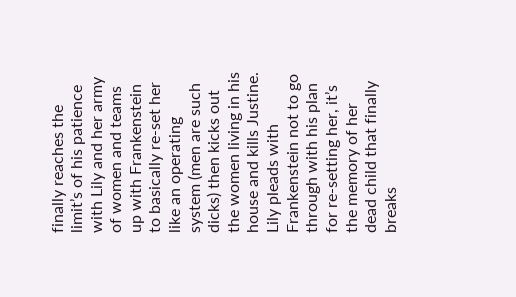finally reaches the limit’s of his patience with Lily and her army of women and teams up with Frankenstein to basically re-set her like an operating system (men are such dicks) then kicks out the women living in his house and kills Justine. Lily pleads with Frankenstein not to go through with his plan for re-setting her, it’s the memory of her dead child that finally breaks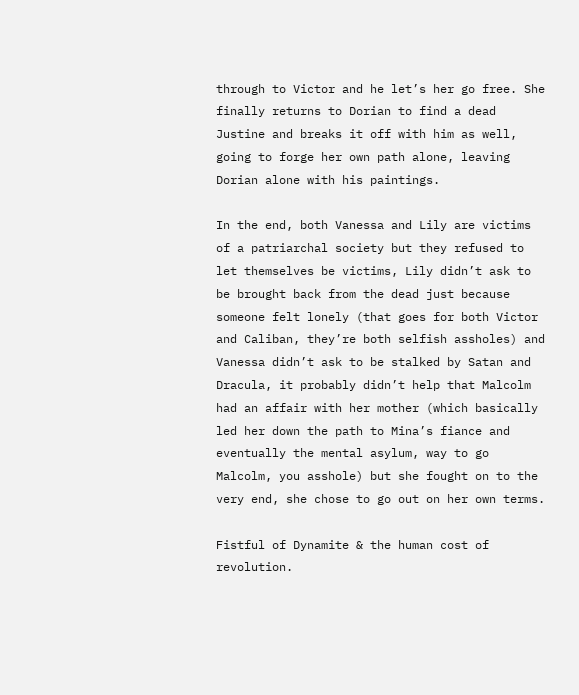through to Victor and he let’s her go free. She finally returns to Dorian to find a dead Justine and breaks it off with him as well, going to forge her own path alone, leaving Dorian alone with his paintings.

In the end, both Vanessa and Lily are victims of a patriarchal society but they refused to let themselves be victims, Lily didn’t ask to be brought back from the dead just because someone felt lonely (that goes for both Victor and Caliban, they’re both selfish assholes) and Vanessa didn’t ask to be stalked by Satan and Dracula, it probably didn’t help that Malcolm had an affair with her mother (which basically led her down the path to Mina’s fiance and eventually the mental asylum, way to go Malcolm, you asshole) but she fought on to the very end, she chose to go out on her own terms.

Fistful of Dynamite & the human cost of revolution.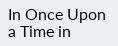In Once Upon a Time in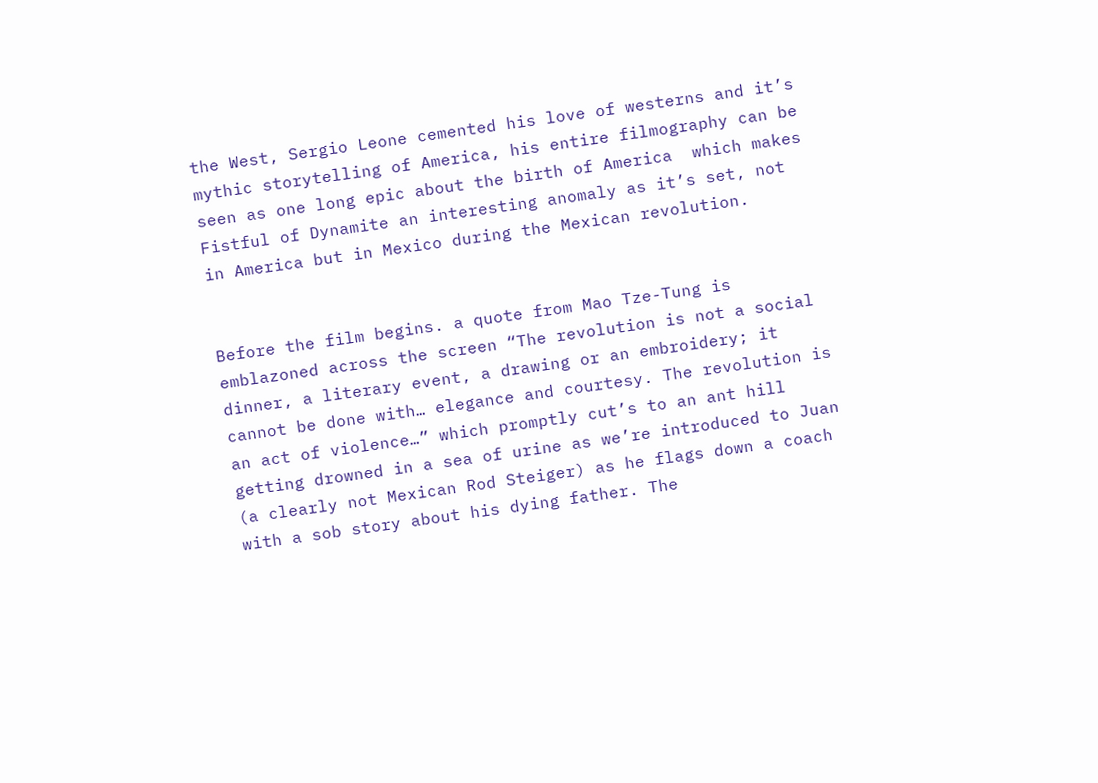the West, Sergio Leone cemented his love of westerns and it’s mythic storytelling of America, his entire filmography can be seen as one long epic about the birth of America  which makes Fistful of Dynamite an interesting anomaly as it’s set, not in America but in Mexico during the Mexican revolution.


Before the film begins. a quote from Mao Tze-Tung is emblazoned across the screen “The revolution is not a social dinner, a literary event, a drawing or an embroidery; it cannot be done with… elegance and courtesy. The revolution is an act of violence…” which promptly cut’s to an ant hill getting drowned in a sea of urine as we’re introduced to Juan (a clearly not Mexican Rod Steiger) as he flags down a coach with a sob story about his dying father. The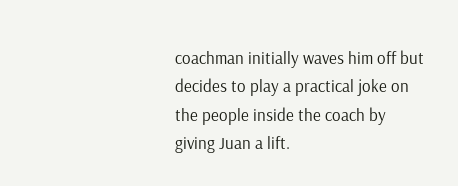coachman initially waves him off but decides to play a practical joke on the people inside the coach by giving Juan a lift.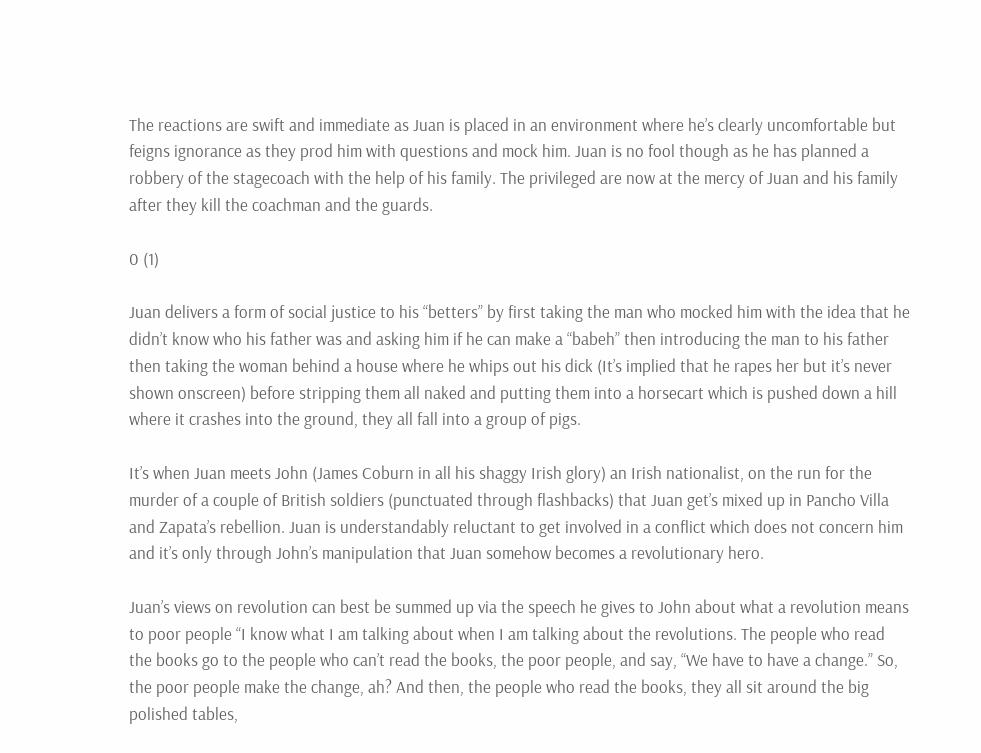The reactions are swift and immediate as Juan is placed in an environment where he’s clearly uncomfortable but feigns ignorance as they prod him with questions and mock him. Juan is no fool though as he has planned a robbery of the stagecoach with the help of his family. The privileged are now at the mercy of Juan and his family after they kill the coachman and the guards.

0 (1)

Juan delivers a form of social justice to his “betters” by first taking the man who mocked him with the idea that he didn’t know who his father was and asking him if he can make a “babeh” then introducing the man to his father then taking the woman behind a house where he whips out his dick (It’s implied that he rapes her but it’s never shown onscreen) before stripping them all naked and putting them into a horsecart which is pushed down a hill where it crashes into the ground, they all fall into a group of pigs.

It’s when Juan meets John (James Coburn in all his shaggy Irish glory) an Irish nationalist, on the run for the murder of a couple of British soldiers (punctuated through flashbacks) that Juan get’s mixed up in Pancho Villa and Zapata’s rebellion. Juan is understandably reluctant to get involved in a conflict which does not concern him and it’s only through John’s manipulation that Juan somehow becomes a revolutionary hero.

Juan’s views on revolution can best be summed up via the speech he gives to John about what a revolution means to poor people “I know what I am talking about when I am talking about the revolutions. The people who read the books go to the people who can’t read the books, the poor people, and say, “We have to have a change.” So, the poor people make the change, ah? And then, the people who read the books, they all sit around the big polished tables,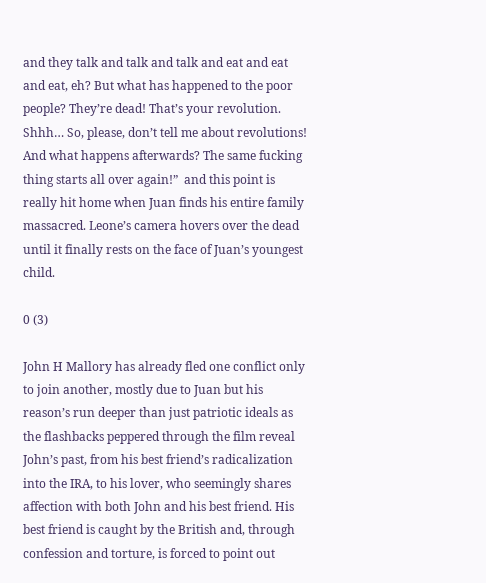and they talk and talk and talk and eat and eat and eat, eh? But what has happened to the poor people? They’re dead! That’s your revolution. Shhh… So, please, don’t tell me about revolutions! And what happens afterwards? The same fucking thing starts all over again!”  and this point is really hit home when Juan finds his entire family massacred. Leone’s camera hovers over the dead until it finally rests on the face of Juan’s youngest child.

0 (3)

John H Mallory has already fled one conflict only to join another, mostly due to Juan but his reason’s run deeper than just patriotic ideals as the flashbacks peppered through the film reveal John’s past, from his best friend’s radicalization into the IRA, to his lover, who seemingly shares affection with both John and his best friend. His best friend is caught by the British and, through confession and torture, is forced to point out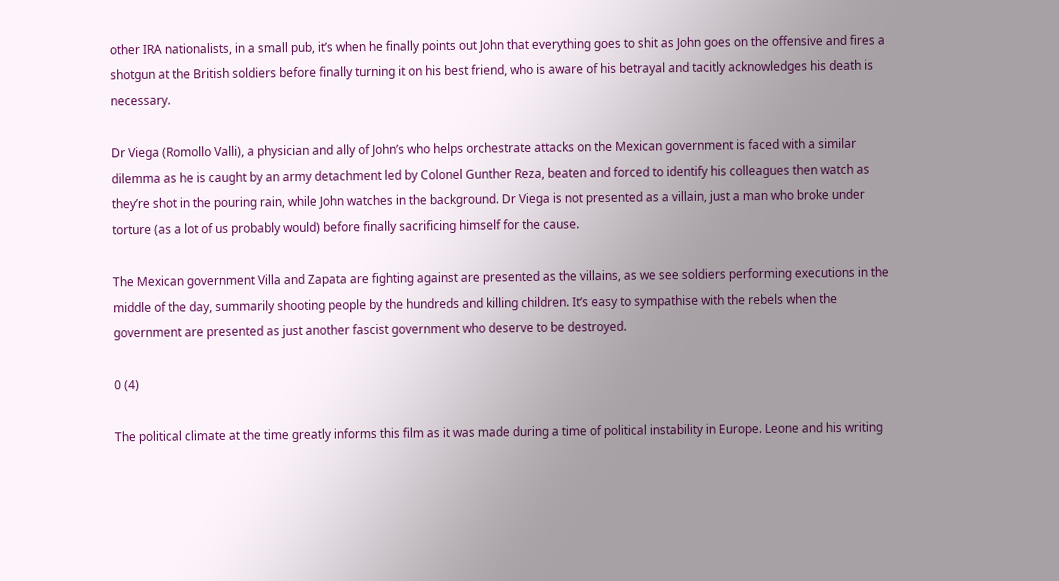other IRA nationalists, in a small pub, it’s when he finally points out John that everything goes to shit as John goes on the offensive and fires a shotgun at the British soldiers before finally turning it on his best friend, who is aware of his betrayal and tacitly acknowledges his death is necessary.

Dr Viega (Romollo Valli), a physician and ally of John’s who helps orchestrate attacks on the Mexican government is faced with a similar dilemma as he is caught by an army detachment led by Colonel Gunther Reza, beaten and forced to identify his colleagues then watch as they’re shot in the pouring rain, while John watches in the background. Dr Viega is not presented as a villain, just a man who broke under torture (as a lot of us probably would) before finally sacrificing himself for the cause.

The Mexican government Villa and Zapata are fighting against are presented as the villains, as we see soldiers performing executions in the middle of the day, summarily shooting people by the hundreds and killing children. It’s easy to sympathise with the rebels when the government are presented as just another fascist government who deserve to be destroyed.

0 (4)

The political climate at the time greatly informs this film as it was made during a time of political instability in Europe. Leone and his writing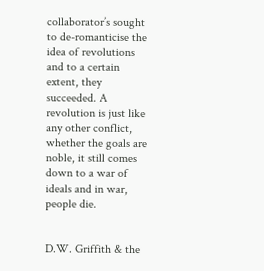collaborator’s sought to de-romanticise the idea of revolutions and to a certain extent, they succeeded. A revolution is just like any other conflict, whether the goals are noble, it still comes down to a war of ideals and in war, people die.


D.W. Griffith & the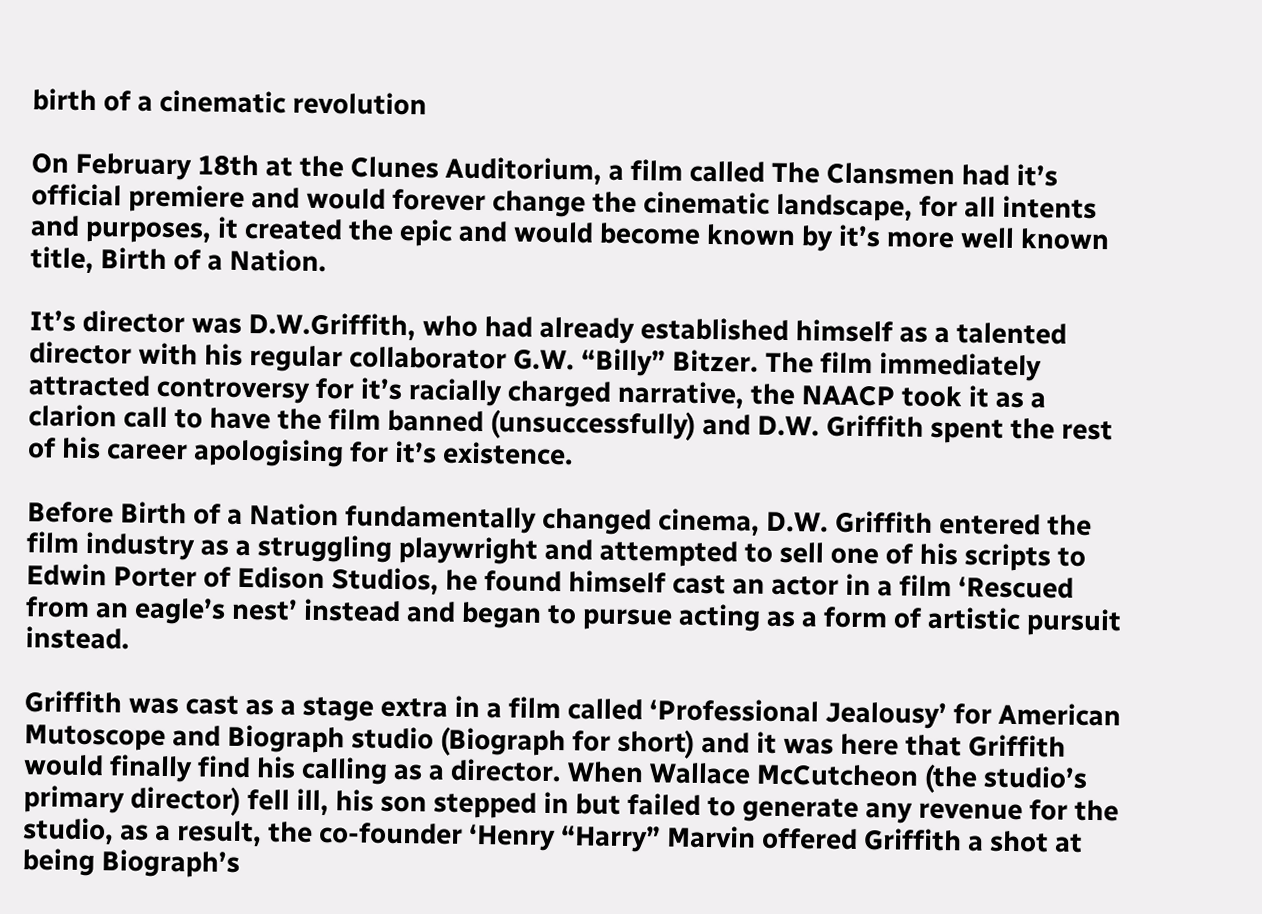birth of a cinematic revolution

On February 18th at the Clunes Auditorium, a film called The Clansmen had it’s official premiere and would forever change the cinematic landscape, for all intents and purposes, it created the epic and would become known by it’s more well known title, Birth of a Nation.

It’s director was D.W.Griffith, who had already established himself as a talented director with his regular collaborator G.W. “Billy” Bitzer. The film immediately attracted controversy for it’s racially charged narrative, the NAACP took it as a clarion call to have the film banned (unsuccessfully) and D.W. Griffith spent the rest of his career apologising for it’s existence.

Before Birth of a Nation fundamentally changed cinema, D.W. Griffith entered the film industry as a struggling playwright and attempted to sell one of his scripts to Edwin Porter of Edison Studios, he found himself cast an actor in a film ‘Rescued from an eagle’s nest’ instead and began to pursue acting as a form of artistic pursuit instead.

Griffith was cast as a stage extra in a film called ‘Professional Jealousy’ for American Mutoscope and Biograph studio (Biograph for short) and it was here that Griffith would finally find his calling as a director. When Wallace McCutcheon (the studio’s primary director) fell ill, his son stepped in but failed to generate any revenue for the studio, as a result, the co-founder ‘Henry “Harry” Marvin offered Griffith a shot at being Biograph’s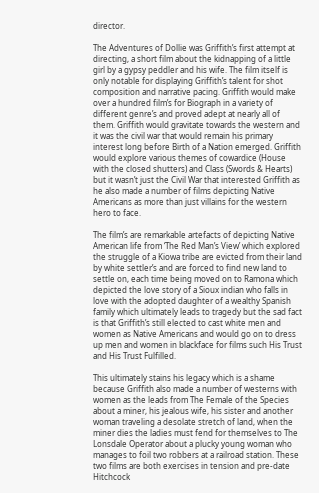director.

The Adventures of Dollie was Griffith’s first attempt at directing, a short film about the kidnapping of a little girl by a gypsy peddler and his wife. The film itself is only notable for displaying Griffith’s talent for shot composition and narrative pacing. Griffith would make over a hundred film’s for Biograph in a variety of different genre’s and proved adept at nearly all of them. Griffith would gravitate towards the western and it was the civil war that would remain his primary interest long before Birth of a Nation emerged. Griffith would explore various themes of cowardice (House with the closed shutters) and Class (Swords & Hearts) but it wasn’t just the Civil War that interested Griffith as he also made a number of films depicting Native Americans as more than just villains for the western hero to face.

The film’s are remarkable artefacts of depicting Native American life from ‘The Red Man’s View’ which explored the struggle of a Kiowa tribe are evicted from their land by white settler’s and are forced to find new land to settle on, each time being moved on to Ramona which depicted the love story of a Sioux indian who falls in love with the adopted daughter of a wealthy Spanish family which ultimately leads to tragedy but the sad fact is that Griffith’s still elected to cast white men and women as Native Americans and would go on to dress up men and women in blackface for films such His Trust and His Trust Fulfilled.

This ultimately stains his legacy which is a shame because Griffith also made a number of westerns with women as the leads from The Female of the Species about a miner, his jealous wife, his sister and another woman traveling a desolate stretch of land, when the miner dies the ladies must fend for themselves to The Lonsdale Operator about a plucky young woman who manages to foil two robbers at a railroad station. These two films are both exercises in tension and pre-date Hitchcock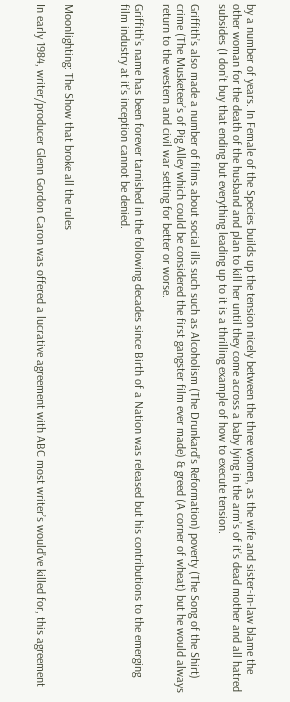by a number of years. In Female of the Species builds up the tension nicely between the three women, as the wife and sister-in-law blame the other woman for the death of the husband and plan to kill her until they come across a baby lying in the arm’s of it’s dead mother and all hatred subsides (I don’t buy that ending but everything leading up to it is a thrilling example of how to execute tension.

Griffith’s also made a number of films about social ills such such as Alcoholism (The Drunkard’s Reformation) poverty (The Song of the Shirt) crime (The Musketeer’s of Pig Alley which could be considered the first gangster film ever made) & greed (A corner of wheat) but he would always return to the western and civil war setting for better or worse.

Griffith’s name has been forever tarnished in the following decades since Birth of a Nation was released but his contributions to the emerging film industry at it’s inception cannot be denied.



Moonlighting: The Show that broke all the rules

In early 1984, writer/producer Glenn Gordon Caron was offered a lucrative agreement with ABC most writer’s would’ve killed for, this agreement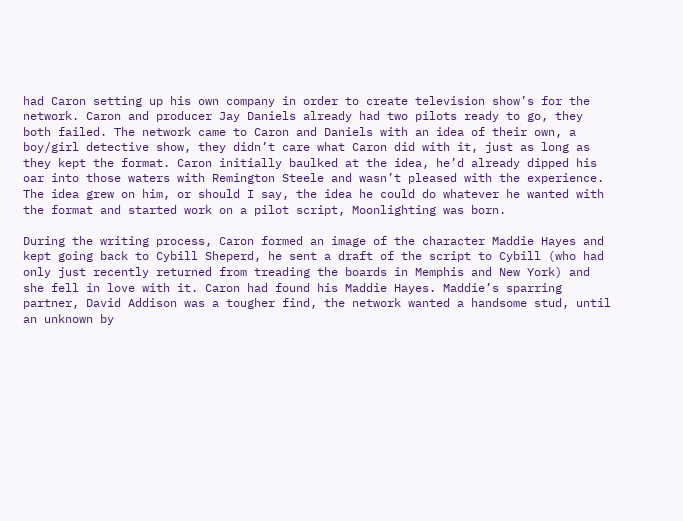had Caron setting up his own company in order to create television show’s for the network. Caron and producer Jay Daniels already had two pilots ready to go, they both failed. The network came to Caron and Daniels with an idea of their own, a boy/girl detective show, they didn’t care what Caron did with it, just as long as they kept the format. Caron initially baulked at the idea, he’d already dipped his oar into those waters with Remington Steele and wasn’t pleased with the experience. The idea grew on him, or should I say, the idea he could do whatever he wanted with the format and started work on a pilot script, Moonlighting was born.

During the writing process, Caron formed an image of the character Maddie Hayes and kept going back to Cybill Sheperd, he sent a draft of the script to Cybill (who had only just recently returned from treading the boards in Memphis and New York) and she fell in love with it. Caron had found his Maddie Hayes. Maddie’s sparring partner, David Addison was a tougher find, the network wanted a handsome stud, until an unknown by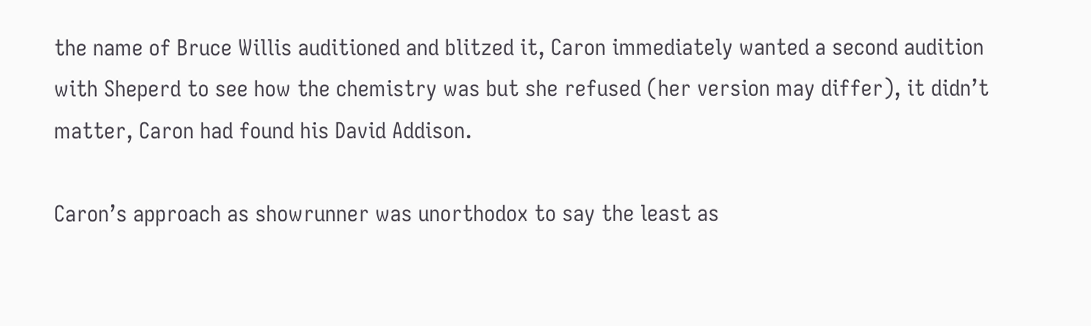the name of Bruce Willis auditioned and blitzed it, Caron immediately wanted a second audition with Sheperd to see how the chemistry was but she refused (her version may differ), it didn’t matter, Caron had found his David Addison.

Caron’s approach as showrunner was unorthodox to say the least as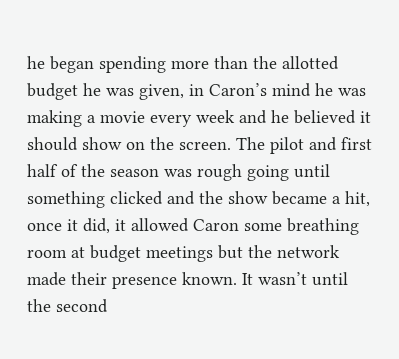he began spending more than the allotted budget he was given, in Caron’s mind he was making a movie every week and he believed it should show on the screen. The pilot and first half of the season was rough going until something clicked and the show became a hit, once it did, it allowed Caron some breathing room at budget meetings but the network made their presence known. It wasn’t until the second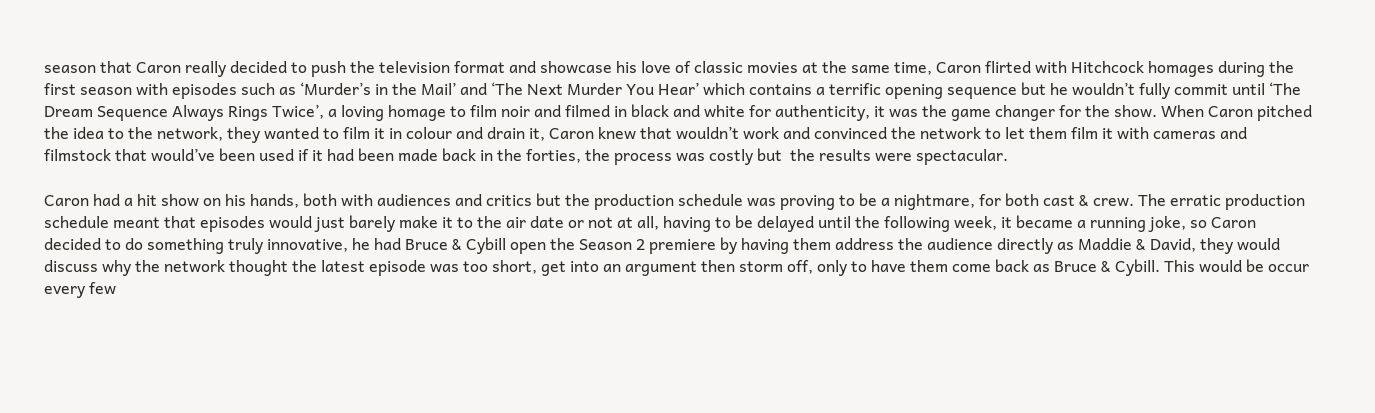season that Caron really decided to push the television format and showcase his love of classic movies at the same time, Caron flirted with Hitchcock homages during the first season with episodes such as ‘Murder’s in the Mail’ and ‘The Next Murder You Hear’ which contains a terrific opening sequence but he wouldn’t fully commit until ‘The Dream Sequence Always Rings Twice’, a loving homage to film noir and filmed in black and white for authenticity, it was the game changer for the show. When Caron pitched the idea to the network, they wanted to film it in colour and drain it, Caron knew that wouldn’t work and convinced the network to let them film it with cameras and filmstock that would’ve been used if it had been made back in the forties, the process was costly but  the results were spectacular.

Caron had a hit show on his hands, both with audiences and critics but the production schedule was proving to be a nightmare, for both cast & crew. The erratic production schedule meant that episodes would just barely make it to the air date or not at all, having to be delayed until the following week, it became a running joke, so Caron decided to do something truly innovative, he had Bruce & Cybill open the Season 2 premiere by having them address the audience directly as Maddie & David, they would discuss why the network thought the latest episode was too short, get into an argument then storm off, only to have them come back as Bruce & Cybill. This would be occur every few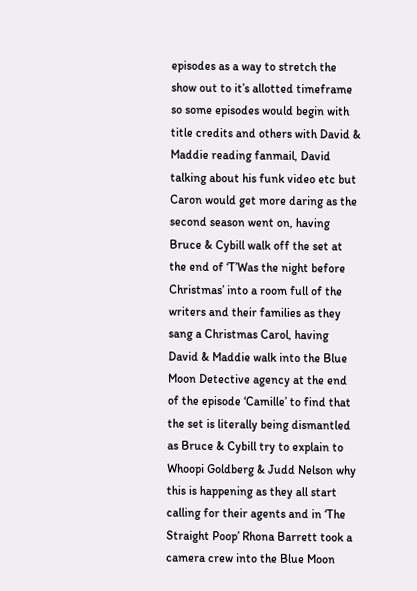episodes as a way to stretch the show out to it’s allotted timeframe so some episodes would begin with title credits and others with David & Maddie reading fanmail, David talking about his funk video etc but Caron would get more daring as the second season went on, having Bruce & Cybill walk off the set at the end of ‘T’Was the night before Christmas’ into a room full of the writers and their families as they sang a Christmas Carol, having David & Maddie walk into the Blue Moon Detective agency at the end of the episode ‘Camille’ to find that the set is literally being dismantled as Bruce & Cybill try to explain to Whoopi Goldberg & Judd Nelson why this is happening as they all start calling for their agents and in ‘The Straight Poop’ Rhona Barrett took a camera crew into the Blue Moon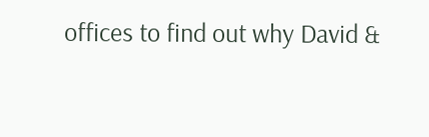offices to find out why David &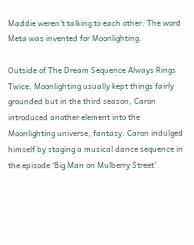Maddie weren’t talking to each other. The word Meta was invented for Moonlighting.

Outside of The Dream Sequence Always Rings Twice, Moonlighting usually kept things fairly grounded but in the third season, Caron introduced another element into the Moonlighting universe, fantasy. Caron indulged himself by staging a musical dance sequence in the episode ‘Big Man on Mulberry Street’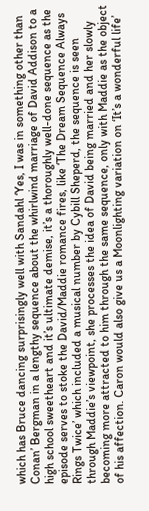which has Bruce dancing surprisingly well with Sandahl ‘Yes, I was in something other than Conan’ Bergman in a lengthy sequence about the whirlwind marriage of David Addison to a high school sweetheart and it’s ultimate demise, it’s a thoroughly well-done sequence as the episode serves to stoke the David/Maddie romance fires, like ‘The Dream Sequence Always Rings Twice’ which included a musical number by Cybill Sheperd, the sequence is seen through Maddie’s viewpoint, she processes the idea of David being married and her slowly becoming more attracted to him through the same sequence, only with Maddie as the object of his affection. Caron would also give us a Moonlighting variation on ‘It’s a wonderful life’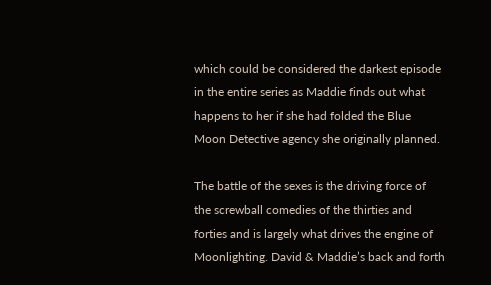which could be considered the darkest episode in the entire series as Maddie finds out what happens to her if she had folded the Blue Moon Detective agency she originally planned.

The battle of the sexes is the driving force of the screwball comedies of the thirties and forties and is largely what drives the engine of Moonlighting. David & Maddie’s back and forth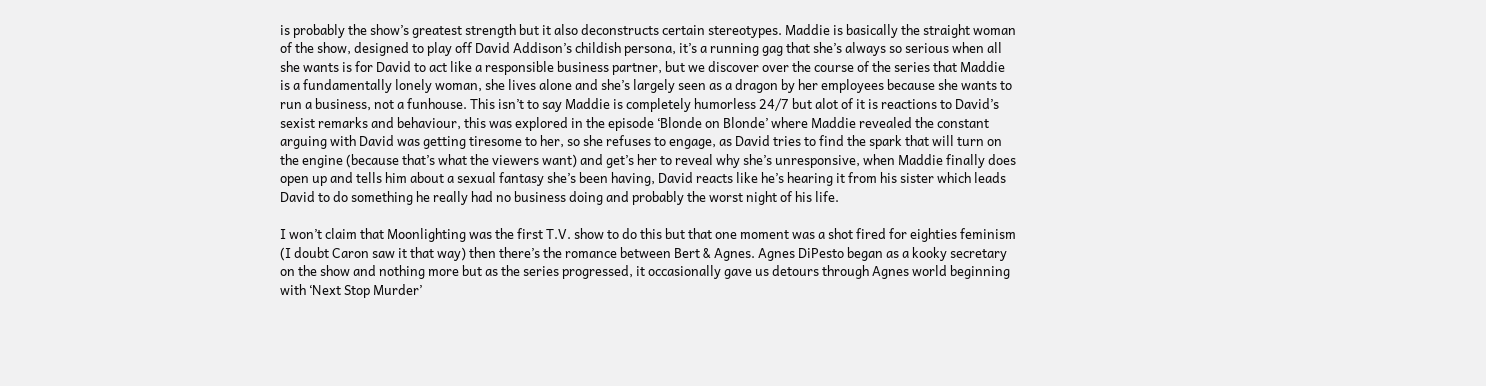is probably the show’s greatest strength but it also deconstructs certain stereotypes. Maddie is basically the straight woman of the show, designed to play off David Addison’s childish persona, it’s a running gag that she’s always so serious when all she wants is for David to act like a responsible business partner, but we discover over the course of the series that Maddie is a fundamentally lonely woman, she lives alone and she’s largely seen as a dragon by her employees because she wants to run a business, not a funhouse. This isn’t to say Maddie is completely humorless 24/7 but alot of it is reactions to David’s sexist remarks and behaviour, this was explored in the episode ‘Blonde on Blonde’ where Maddie revealed the constant arguing with David was getting tiresome to her, so she refuses to engage, as David tries to find the spark that will turn on the engine (because that’s what the viewers want) and get’s her to reveal why she’s unresponsive, when Maddie finally does open up and tells him about a sexual fantasy she’s been having, David reacts like he’s hearing it from his sister which leads David to do something he really had no business doing and probably the worst night of his life.

I won’t claim that Moonlighting was the first T.V. show to do this but that one moment was a shot fired for eighties feminism (I doubt Caron saw it that way) then there’s the romance between Bert & Agnes. Agnes DiPesto began as a kooky secretary on the show and nothing more but as the series progressed, it occasionally gave us detours through Agnes world beginning with ‘Next Stop Murder’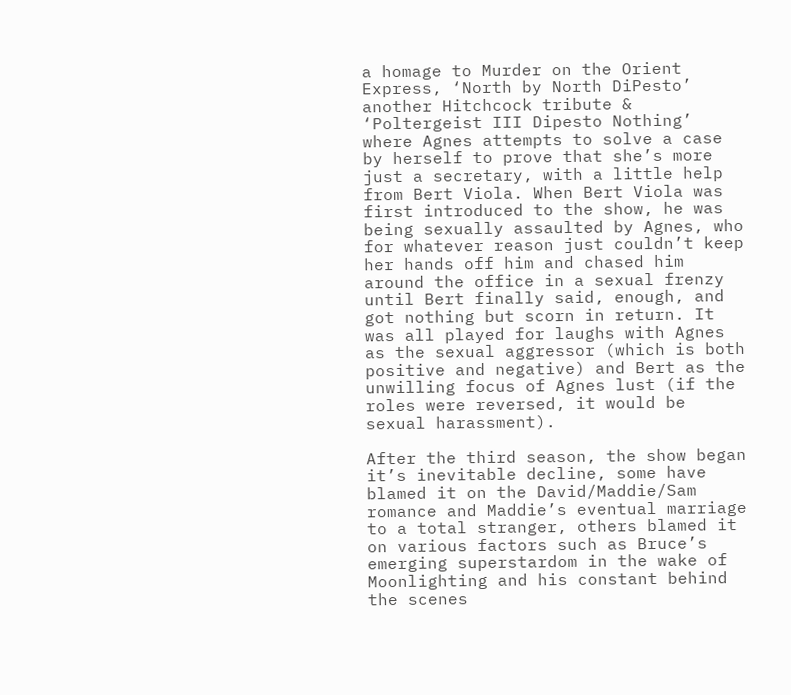a homage to Murder on the Orient Express, ‘North by North DiPesto’ another Hitchcock tribute & ‘Poltergeist III Dipesto Nothing’ where Agnes attempts to solve a case by herself to prove that she’s more just a secretary, with a little help from Bert Viola. When Bert Viola was first introduced to the show, he was being sexually assaulted by Agnes, who for whatever reason just couldn’t keep her hands off him and chased him around the office in a sexual frenzy until Bert finally said, enough, and got nothing but scorn in return. It was all played for laughs with Agnes as the sexual aggressor (which is both positive and negative) and Bert as the unwilling focus of Agnes lust (if the roles were reversed, it would be sexual harassment).

After the third season, the show began it’s inevitable decline, some have blamed it on the David/Maddie/Sam romance and Maddie’s eventual marriage to a total stranger, others blamed it on various factors such as Bruce’s emerging superstardom in the wake of Moonlighting and his constant behind the scenes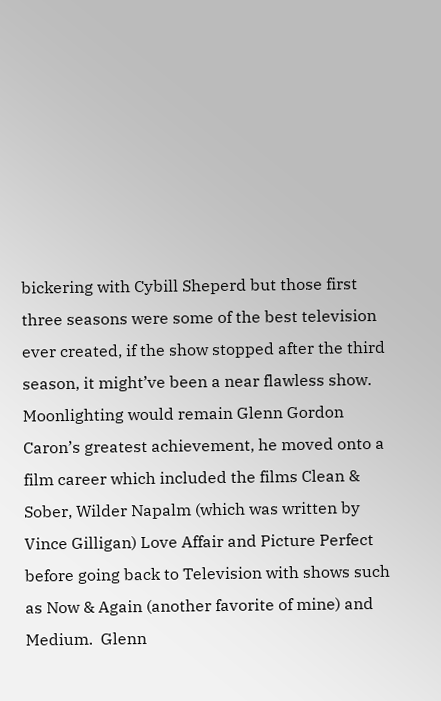bickering with Cybill Sheperd but those first three seasons were some of the best television ever created, if the show stopped after the third season, it might’ve been a near flawless show. Moonlighting would remain Glenn Gordon Caron’s greatest achievement, he moved onto a film career which included the films Clean & Sober, Wilder Napalm (which was written by Vince Gilligan) Love Affair and Picture Perfect before going back to Television with shows such as Now & Again (another favorite of mine) and Medium.  Glenn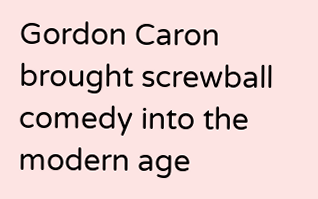Gordon Caron brought screwball comedy into the modern age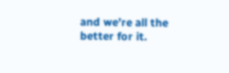and we’re all the better for it.